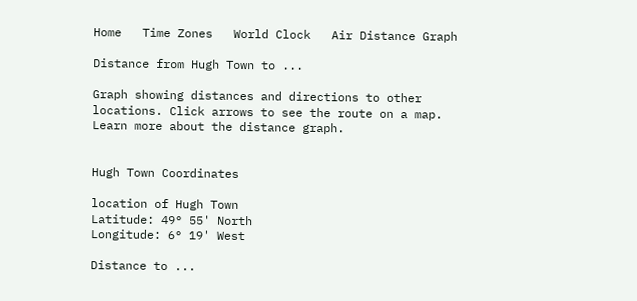Home   Time Zones   World Clock   Air Distance Graph

Distance from Hugh Town to ...

Graph showing distances and directions to other locations. Click arrows to see the route on a map. Learn more about the distance graph.


Hugh Town Coordinates

location of Hugh Town
Latitude: 49° 55' North
Longitude: 6° 19' West

Distance to ...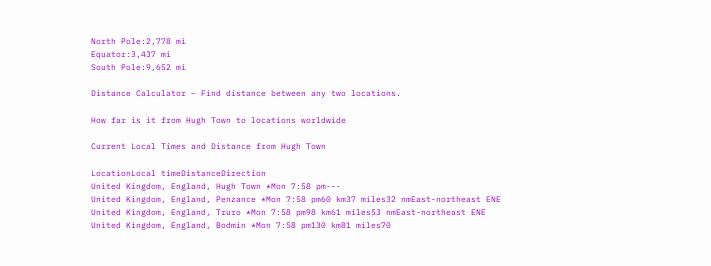North Pole:2,778 mi
Equator:3,437 mi
South Pole:9,652 mi

Distance Calculator – Find distance between any two locations.

How far is it from Hugh Town to locations worldwide

Current Local Times and Distance from Hugh Town

LocationLocal timeDistanceDirection
United Kingdom, England, Hugh Town *Mon 7:58 pm---
United Kingdom, England, Penzance *Mon 7:58 pm60 km37 miles32 nmEast-northeast ENE
United Kingdom, England, Truro *Mon 7:58 pm98 km61 miles53 nmEast-northeast ENE
United Kingdom, England, Bodmin *Mon 7:58 pm130 km81 miles70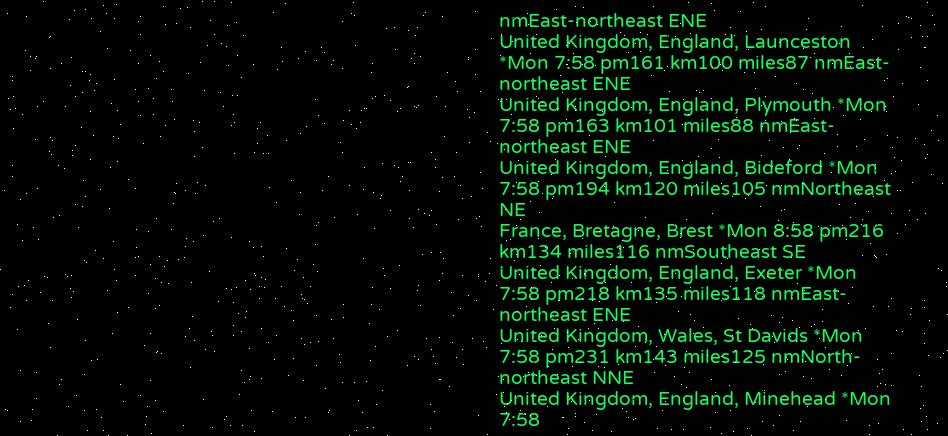nmEast-northeast ENE
United Kingdom, England, Launceston *Mon 7:58 pm161 km100 miles87 nmEast-northeast ENE
United Kingdom, England, Plymouth *Mon 7:58 pm163 km101 miles88 nmEast-northeast ENE
United Kingdom, England, Bideford *Mon 7:58 pm194 km120 miles105 nmNortheast NE
France, Bretagne, Brest *Mon 8:58 pm216 km134 miles116 nmSoutheast SE
United Kingdom, England, Exeter *Mon 7:58 pm218 km135 miles118 nmEast-northeast ENE
United Kingdom, Wales, St Davids *Mon 7:58 pm231 km143 miles125 nmNorth-northeast NNE
United Kingdom, England, Minehead *Mon 7:58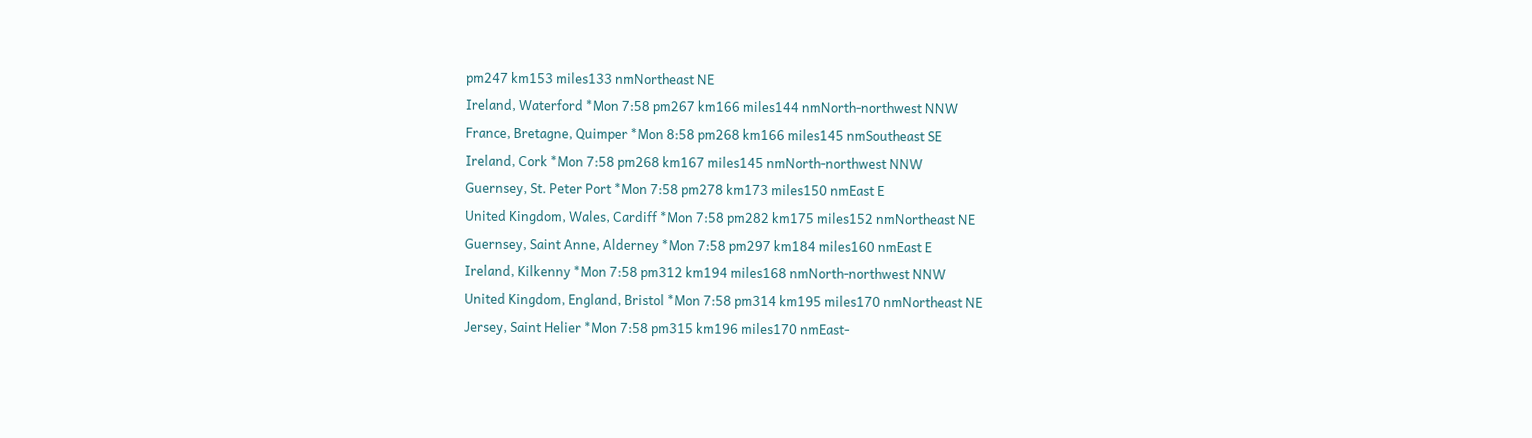pm247 km153 miles133 nmNortheast NE
Ireland, Waterford *Mon 7:58 pm267 km166 miles144 nmNorth-northwest NNW
France, Bretagne, Quimper *Mon 8:58 pm268 km166 miles145 nmSoutheast SE
Ireland, Cork *Mon 7:58 pm268 km167 miles145 nmNorth-northwest NNW
Guernsey, St. Peter Port *Mon 7:58 pm278 km173 miles150 nmEast E
United Kingdom, Wales, Cardiff *Mon 7:58 pm282 km175 miles152 nmNortheast NE
Guernsey, Saint Anne, Alderney *Mon 7:58 pm297 km184 miles160 nmEast E
Ireland, Kilkenny *Mon 7:58 pm312 km194 miles168 nmNorth-northwest NNW
United Kingdom, England, Bristol *Mon 7:58 pm314 km195 miles170 nmNortheast NE
Jersey, Saint Helier *Mon 7:58 pm315 km196 miles170 nmEast-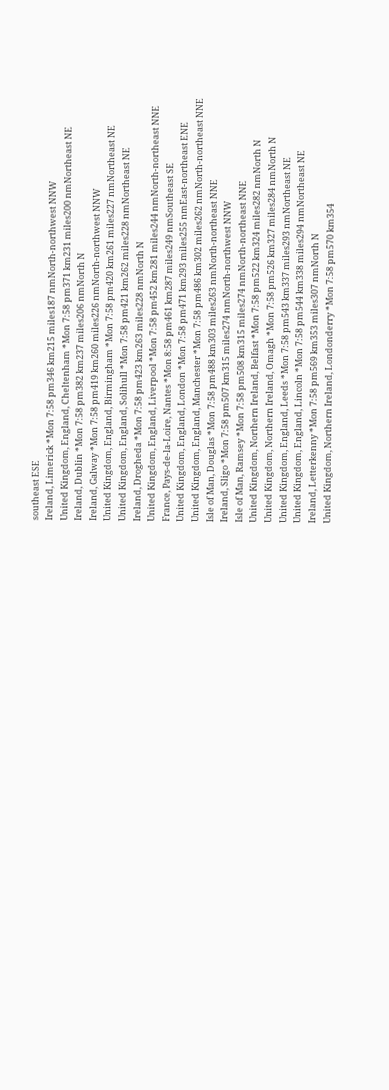southeast ESE
Ireland, Limerick *Mon 7:58 pm346 km215 miles187 nmNorth-northwest NNW
United Kingdom, England, Cheltenham *Mon 7:58 pm371 km231 miles200 nmNortheast NE
Ireland, Dublin *Mon 7:58 pm382 km237 miles206 nmNorth N
Ireland, Galway *Mon 7:58 pm419 km260 miles226 nmNorth-northwest NNW
United Kingdom, England, Birmingham *Mon 7:58 pm420 km261 miles227 nmNortheast NE
United Kingdom, England, Solihull *Mon 7:58 pm421 km262 miles228 nmNortheast NE
Ireland, Drogheda *Mon 7:58 pm423 km263 miles228 nmNorth N
United Kingdom, England, Liverpool *Mon 7:58 pm452 km281 miles244 nmNorth-northeast NNE
France, Pays-de-la-Loire, Nantes *Mon 8:58 pm461 km287 miles249 nmSoutheast SE
United Kingdom, England, London *Mon 7:58 pm471 km293 miles255 nmEast-northeast ENE
United Kingdom, England, Manchester *Mon 7:58 pm486 km302 miles262 nmNorth-northeast NNE
Isle of Man, Douglas *Mon 7:58 pm488 km303 miles263 nmNorth-northeast NNE
Ireland, Sligo *Mon 7:58 pm507 km315 miles274 nmNorth-northwest NNW
Isle of Man, Ramsey *Mon 7:58 pm508 km315 miles274 nmNorth-northeast NNE
United Kingdom, Northern Ireland, Belfast *Mon 7:58 pm522 km324 miles282 nmNorth N
United Kingdom, Northern Ireland, Omagh *Mon 7:58 pm526 km327 miles284 nmNorth N
United Kingdom, England, Leeds *Mon 7:58 pm543 km337 miles293 nmNortheast NE
United Kingdom, England, Lincoln *Mon 7:58 pm544 km338 miles294 nmNortheast NE
Ireland, Letterkenny *Mon 7:58 pm569 km353 miles307 nmNorth N
United Kingdom, Northern Ireland, Londonderry *Mon 7:58 pm570 km354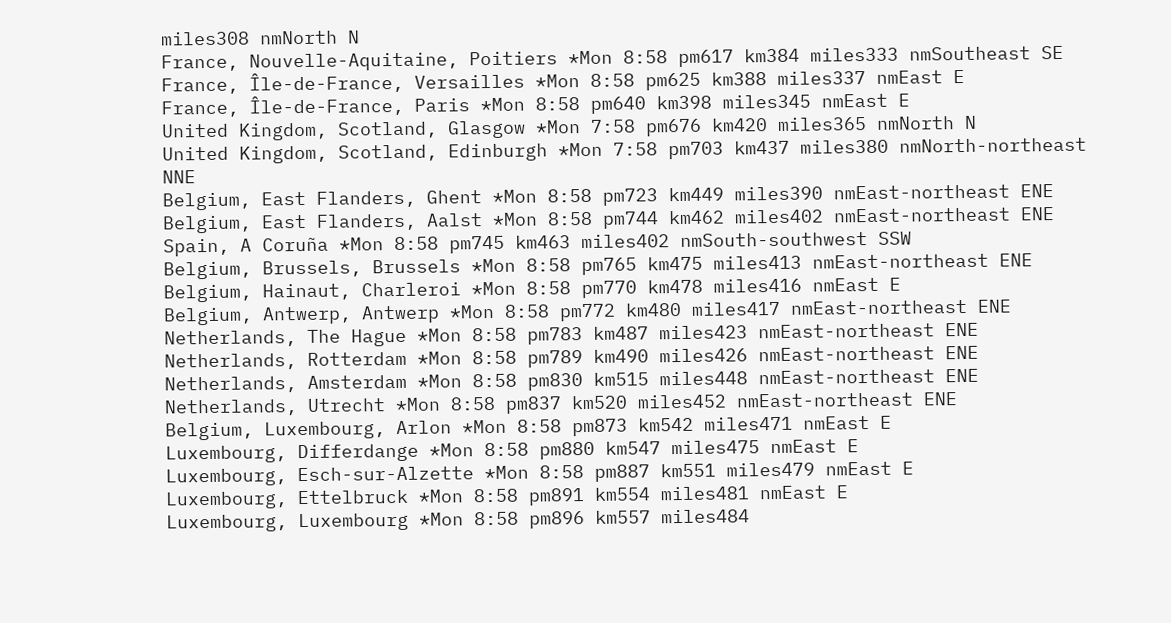miles308 nmNorth N
France, Nouvelle-Aquitaine, Poitiers *Mon 8:58 pm617 km384 miles333 nmSoutheast SE
France, Île-de-France, Versailles *Mon 8:58 pm625 km388 miles337 nmEast E
France, Île-de-France, Paris *Mon 8:58 pm640 km398 miles345 nmEast E
United Kingdom, Scotland, Glasgow *Mon 7:58 pm676 km420 miles365 nmNorth N
United Kingdom, Scotland, Edinburgh *Mon 7:58 pm703 km437 miles380 nmNorth-northeast NNE
Belgium, East Flanders, Ghent *Mon 8:58 pm723 km449 miles390 nmEast-northeast ENE
Belgium, East Flanders, Aalst *Mon 8:58 pm744 km462 miles402 nmEast-northeast ENE
Spain, A Coruña *Mon 8:58 pm745 km463 miles402 nmSouth-southwest SSW
Belgium, Brussels, Brussels *Mon 8:58 pm765 km475 miles413 nmEast-northeast ENE
Belgium, Hainaut, Charleroi *Mon 8:58 pm770 km478 miles416 nmEast E
Belgium, Antwerp, Antwerp *Mon 8:58 pm772 km480 miles417 nmEast-northeast ENE
Netherlands, The Hague *Mon 8:58 pm783 km487 miles423 nmEast-northeast ENE
Netherlands, Rotterdam *Mon 8:58 pm789 km490 miles426 nmEast-northeast ENE
Netherlands, Amsterdam *Mon 8:58 pm830 km515 miles448 nmEast-northeast ENE
Netherlands, Utrecht *Mon 8:58 pm837 km520 miles452 nmEast-northeast ENE
Belgium, Luxembourg, Arlon *Mon 8:58 pm873 km542 miles471 nmEast E
Luxembourg, Differdange *Mon 8:58 pm880 km547 miles475 nmEast E
Luxembourg, Esch-sur-Alzette *Mon 8:58 pm887 km551 miles479 nmEast E
Luxembourg, Ettelbruck *Mon 8:58 pm891 km554 miles481 nmEast E
Luxembourg, Luxembourg *Mon 8:58 pm896 km557 miles484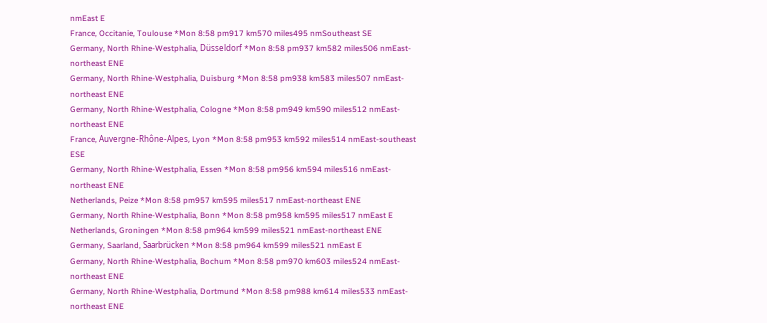nmEast E
France, Occitanie, Toulouse *Mon 8:58 pm917 km570 miles495 nmSoutheast SE
Germany, North Rhine-Westphalia, Düsseldorf *Mon 8:58 pm937 km582 miles506 nmEast-northeast ENE
Germany, North Rhine-Westphalia, Duisburg *Mon 8:58 pm938 km583 miles507 nmEast-northeast ENE
Germany, North Rhine-Westphalia, Cologne *Mon 8:58 pm949 km590 miles512 nmEast-northeast ENE
France, Auvergne-Rhône-Alpes, Lyon *Mon 8:58 pm953 km592 miles514 nmEast-southeast ESE
Germany, North Rhine-Westphalia, Essen *Mon 8:58 pm956 km594 miles516 nmEast-northeast ENE
Netherlands, Peize *Mon 8:58 pm957 km595 miles517 nmEast-northeast ENE
Germany, North Rhine-Westphalia, Bonn *Mon 8:58 pm958 km595 miles517 nmEast E
Netherlands, Groningen *Mon 8:58 pm964 km599 miles521 nmEast-northeast ENE
Germany, Saarland, Saarbrücken *Mon 8:58 pm964 km599 miles521 nmEast E
Germany, North Rhine-Westphalia, Bochum *Mon 8:58 pm970 km603 miles524 nmEast-northeast ENE
Germany, North Rhine-Westphalia, Dortmund *Mon 8:58 pm988 km614 miles533 nmEast-northeast ENE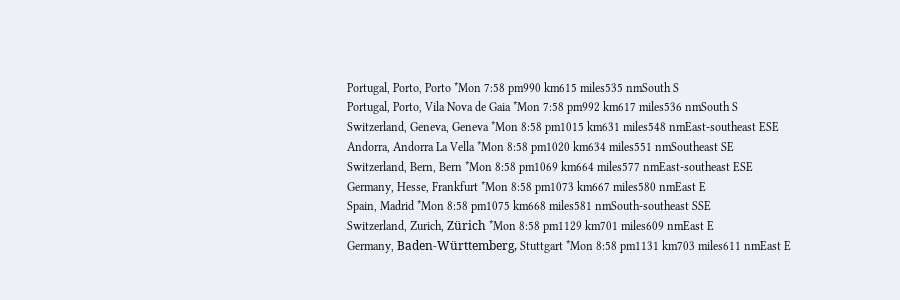Portugal, Porto, Porto *Mon 7:58 pm990 km615 miles535 nmSouth S
Portugal, Porto, Vila Nova de Gaia *Mon 7:58 pm992 km617 miles536 nmSouth S
Switzerland, Geneva, Geneva *Mon 8:58 pm1015 km631 miles548 nmEast-southeast ESE
Andorra, Andorra La Vella *Mon 8:58 pm1020 km634 miles551 nmSoutheast SE
Switzerland, Bern, Bern *Mon 8:58 pm1069 km664 miles577 nmEast-southeast ESE
Germany, Hesse, Frankfurt *Mon 8:58 pm1073 km667 miles580 nmEast E
Spain, Madrid *Mon 8:58 pm1075 km668 miles581 nmSouth-southeast SSE
Switzerland, Zurich, Zürich *Mon 8:58 pm1129 km701 miles609 nmEast E
Germany, Baden-Württemberg, Stuttgart *Mon 8:58 pm1131 km703 miles611 nmEast E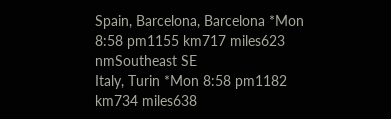Spain, Barcelona, Barcelona *Mon 8:58 pm1155 km717 miles623 nmSoutheast SE
Italy, Turin *Mon 8:58 pm1182 km734 miles638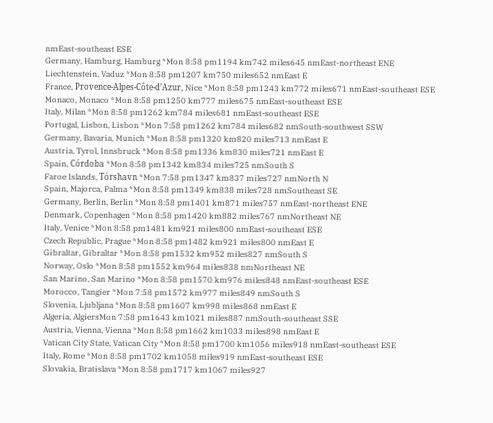nmEast-southeast ESE
Germany, Hamburg, Hamburg *Mon 8:58 pm1194 km742 miles645 nmEast-northeast ENE
Liechtenstein, Vaduz *Mon 8:58 pm1207 km750 miles652 nmEast E
France, Provence-Alpes-Côte-d’Azur, Nice *Mon 8:58 pm1243 km772 miles671 nmEast-southeast ESE
Monaco, Monaco *Mon 8:58 pm1250 km777 miles675 nmEast-southeast ESE
Italy, Milan *Mon 8:58 pm1262 km784 miles681 nmEast-southeast ESE
Portugal, Lisbon, Lisbon *Mon 7:58 pm1262 km784 miles682 nmSouth-southwest SSW
Germany, Bavaria, Munich *Mon 8:58 pm1320 km820 miles713 nmEast E
Austria, Tyrol, Innsbruck *Mon 8:58 pm1336 km830 miles721 nmEast E
Spain, Córdoba *Mon 8:58 pm1342 km834 miles725 nmSouth S
Faroe Islands, Tórshavn *Mon 7:58 pm1347 km837 miles727 nmNorth N
Spain, Majorca, Palma *Mon 8:58 pm1349 km838 miles728 nmSoutheast SE
Germany, Berlin, Berlin *Mon 8:58 pm1401 km871 miles757 nmEast-northeast ENE
Denmark, Copenhagen *Mon 8:58 pm1420 km882 miles767 nmNortheast NE
Italy, Venice *Mon 8:58 pm1481 km921 miles800 nmEast-southeast ESE
Czech Republic, Prague *Mon 8:58 pm1482 km921 miles800 nmEast E
Gibraltar, Gibraltar *Mon 8:58 pm1532 km952 miles827 nmSouth S
Norway, Oslo *Mon 8:58 pm1552 km964 miles838 nmNortheast NE
San Marino, San Marino *Mon 8:58 pm1570 km976 miles848 nmEast-southeast ESE
Morocco, Tangier *Mon 7:58 pm1572 km977 miles849 nmSouth S
Slovenia, Ljubljana *Mon 8:58 pm1607 km998 miles868 nmEast E
Algeria, AlgiersMon 7:58 pm1643 km1021 miles887 nmSouth-southeast SSE
Austria, Vienna, Vienna *Mon 8:58 pm1662 km1033 miles898 nmEast E
Vatican City State, Vatican City *Mon 8:58 pm1700 km1056 miles918 nmEast-southeast ESE
Italy, Rome *Mon 8:58 pm1702 km1058 miles919 nmEast-southeast ESE
Slovakia, Bratislava *Mon 8:58 pm1717 km1067 miles927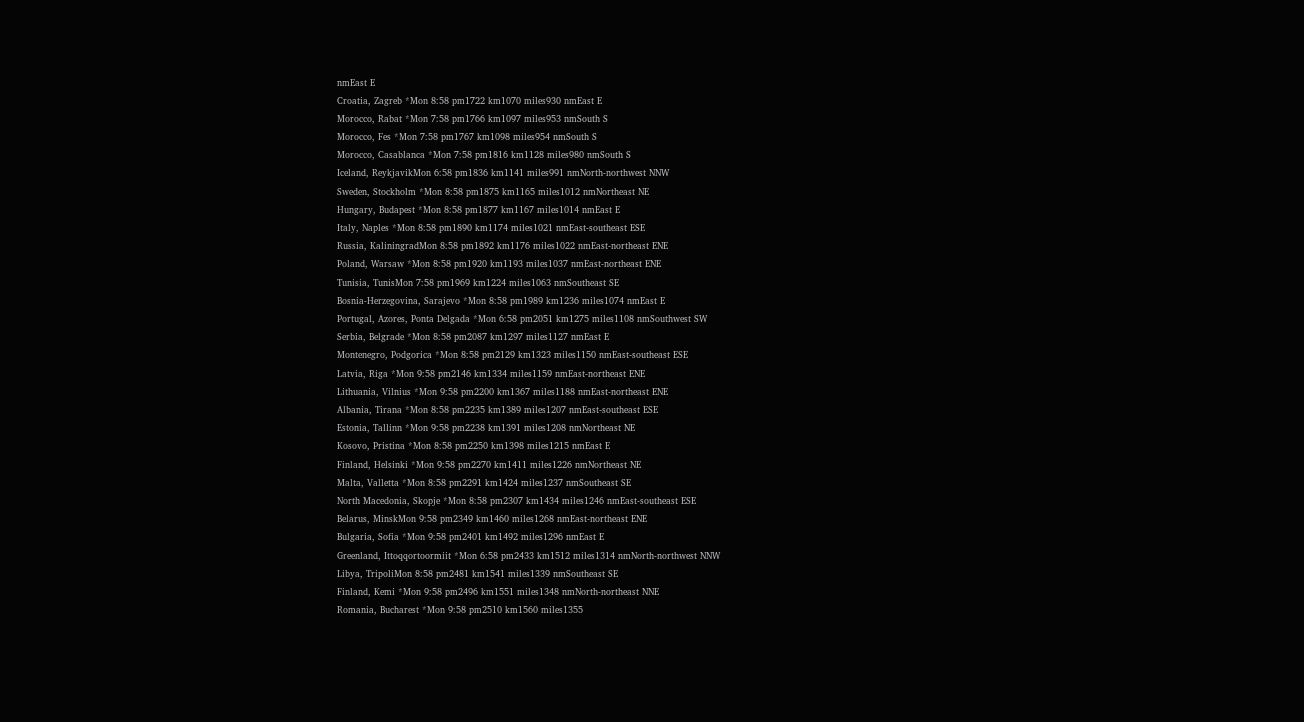nmEast E
Croatia, Zagreb *Mon 8:58 pm1722 km1070 miles930 nmEast E
Morocco, Rabat *Mon 7:58 pm1766 km1097 miles953 nmSouth S
Morocco, Fes *Mon 7:58 pm1767 km1098 miles954 nmSouth S
Morocco, Casablanca *Mon 7:58 pm1816 km1128 miles980 nmSouth S
Iceland, ReykjavikMon 6:58 pm1836 km1141 miles991 nmNorth-northwest NNW
Sweden, Stockholm *Mon 8:58 pm1875 km1165 miles1012 nmNortheast NE
Hungary, Budapest *Mon 8:58 pm1877 km1167 miles1014 nmEast E
Italy, Naples *Mon 8:58 pm1890 km1174 miles1021 nmEast-southeast ESE
Russia, KaliningradMon 8:58 pm1892 km1176 miles1022 nmEast-northeast ENE
Poland, Warsaw *Mon 8:58 pm1920 km1193 miles1037 nmEast-northeast ENE
Tunisia, TunisMon 7:58 pm1969 km1224 miles1063 nmSoutheast SE
Bosnia-Herzegovina, Sarajevo *Mon 8:58 pm1989 km1236 miles1074 nmEast E
Portugal, Azores, Ponta Delgada *Mon 6:58 pm2051 km1275 miles1108 nmSouthwest SW
Serbia, Belgrade *Mon 8:58 pm2087 km1297 miles1127 nmEast E
Montenegro, Podgorica *Mon 8:58 pm2129 km1323 miles1150 nmEast-southeast ESE
Latvia, Riga *Mon 9:58 pm2146 km1334 miles1159 nmEast-northeast ENE
Lithuania, Vilnius *Mon 9:58 pm2200 km1367 miles1188 nmEast-northeast ENE
Albania, Tirana *Mon 8:58 pm2235 km1389 miles1207 nmEast-southeast ESE
Estonia, Tallinn *Mon 9:58 pm2238 km1391 miles1208 nmNortheast NE
Kosovo, Pristina *Mon 8:58 pm2250 km1398 miles1215 nmEast E
Finland, Helsinki *Mon 9:58 pm2270 km1411 miles1226 nmNortheast NE
Malta, Valletta *Mon 8:58 pm2291 km1424 miles1237 nmSoutheast SE
North Macedonia, Skopje *Mon 8:58 pm2307 km1434 miles1246 nmEast-southeast ESE
Belarus, MinskMon 9:58 pm2349 km1460 miles1268 nmEast-northeast ENE
Bulgaria, Sofia *Mon 9:58 pm2401 km1492 miles1296 nmEast E
Greenland, Ittoqqortoormiit *Mon 6:58 pm2433 km1512 miles1314 nmNorth-northwest NNW
Libya, TripoliMon 8:58 pm2481 km1541 miles1339 nmSoutheast SE
Finland, Kemi *Mon 9:58 pm2496 km1551 miles1348 nmNorth-northeast NNE
Romania, Bucharest *Mon 9:58 pm2510 km1560 miles1355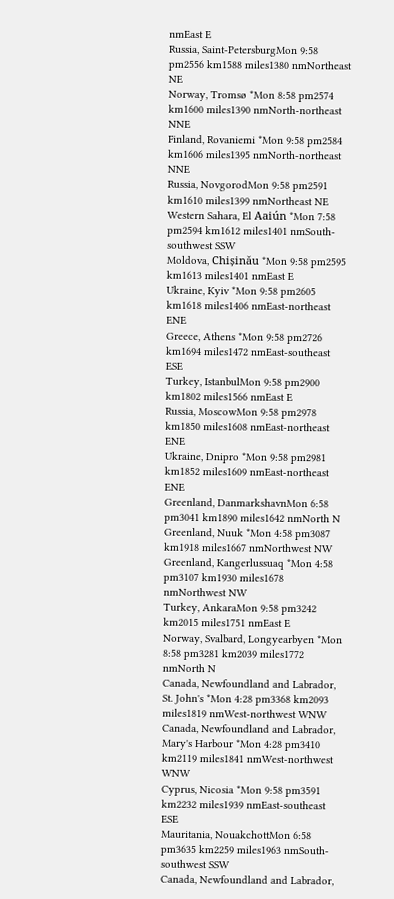nmEast E
Russia, Saint-PetersburgMon 9:58 pm2556 km1588 miles1380 nmNortheast NE
Norway, Tromsø *Mon 8:58 pm2574 km1600 miles1390 nmNorth-northeast NNE
Finland, Rovaniemi *Mon 9:58 pm2584 km1606 miles1395 nmNorth-northeast NNE
Russia, NovgorodMon 9:58 pm2591 km1610 miles1399 nmNortheast NE
Western Sahara, El Aaiún *Mon 7:58 pm2594 km1612 miles1401 nmSouth-southwest SSW
Moldova, Chișinău *Mon 9:58 pm2595 km1613 miles1401 nmEast E
Ukraine, Kyiv *Mon 9:58 pm2605 km1618 miles1406 nmEast-northeast ENE
Greece, Athens *Mon 9:58 pm2726 km1694 miles1472 nmEast-southeast ESE
Turkey, IstanbulMon 9:58 pm2900 km1802 miles1566 nmEast E
Russia, MoscowMon 9:58 pm2978 km1850 miles1608 nmEast-northeast ENE
Ukraine, Dnipro *Mon 9:58 pm2981 km1852 miles1609 nmEast-northeast ENE
Greenland, DanmarkshavnMon 6:58 pm3041 km1890 miles1642 nmNorth N
Greenland, Nuuk *Mon 4:58 pm3087 km1918 miles1667 nmNorthwest NW
Greenland, Kangerlussuaq *Mon 4:58 pm3107 km1930 miles1678 nmNorthwest NW
Turkey, AnkaraMon 9:58 pm3242 km2015 miles1751 nmEast E
Norway, Svalbard, Longyearbyen *Mon 8:58 pm3281 km2039 miles1772 nmNorth N
Canada, Newfoundland and Labrador, St. John's *Mon 4:28 pm3368 km2093 miles1819 nmWest-northwest WNW
Canada, Newfoundland and Labrador, Mary's Harbour *Mon 4:28 pm3410 km2119 miles1841 nmWest-northwest WNW
Cyprus, Nicosia *Mon 9:58 pm3591 km2232 miles1939 nmEast-southeast ESE
Mauritania, NouakchottMon 6:58 pm3635 km2259 miles1963 nmSouth-southwest SSW
Canada, Newfoundland and Labrador,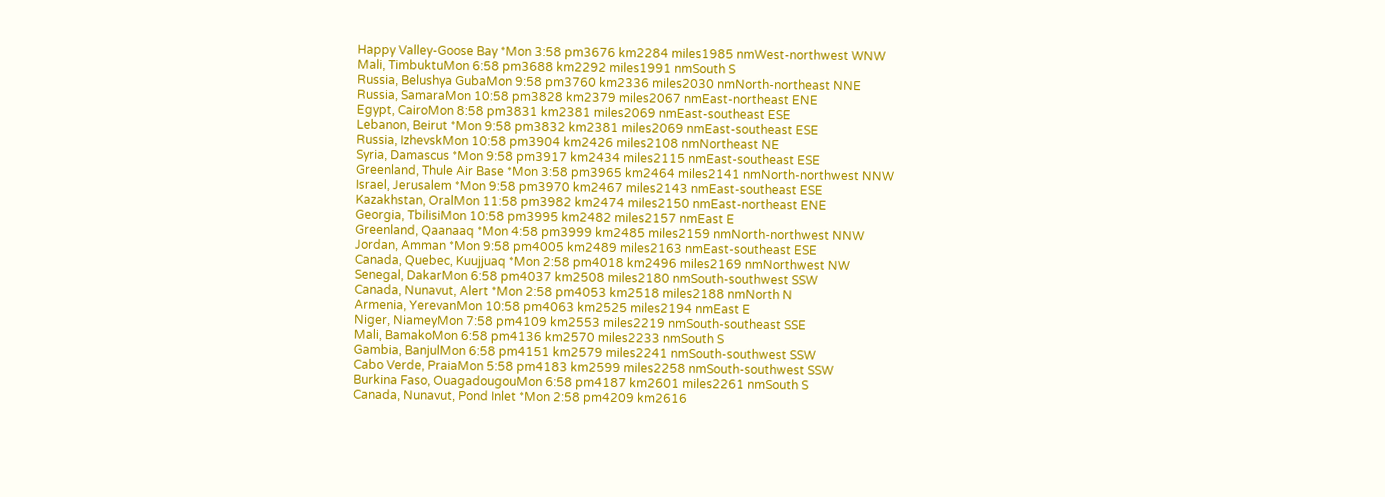Happy Valley-Goose Bay *Mon 3:58 pm3676 km2284 miles1985 nmWest-northwest WNW
Mali, TimbuktuMon 6:58 pm3688 km2292 miles1991 nmSouth S
Russia, Belushya GubaMon 9:58 pm3760 km2336 miles2030 nmNorth-northeast NNE
Russia, SamaraMon 10:58 pm3828 km2379 miles2067 nmEast-northeast ENE
Egypt, CairoMon 8:58 pm3831 km2381 miles2069 nmEast-southeast ESE
Lebanon, Beirut *Mon 9:58 pm3832 km2381 miles2069 nmEast-southeast ESE
Russia, IzhevskMon 10:58 pm3904 km2426 miles2108 nmNortheast NE
Syria, Damascus *Mon 9:58 pm3917 km2434 miles2115 nmEast-southeast ESE
Greenland, Thule Air Base *Mon 3:58 pm3965 km2464 miles2141 nmNorth-northwest NNW
Israel, Jerusalem *Mon 9:58 pm3970 km2467 miles2143 nmEast-southeast ESE
Kazakhstan, OralMon 11:58 pm3982 km2474 miles2150 nmEast-northeast ENE
Georgia, TbilisiMon 10:58 pm3995 km2482 miles2157 nmEast E
Greenland, Qaanaaq *Mon 4:58 pm3999 km2485 miles2159 nmNorth-northwest NNW
Jordan, Amman *Mon 9:58 pm4005 km2489 miles2163 nmEast-southeast ESE
Canada, Quebec, Kuujjuaq *Mon 2:58 pm4018 km2496 miles2169 nmNorthwest NW
Senegal, DakarMon 6:58 pm4037 km2508 miles2180 nmSouth-southwest SSW
Canada, Nunavut, Alert *Mon 2:58 pm4053 km2518 miles2188 nmNorth N
Armenia, YerevanMon 10:58 pm4063 km2525 miles2194 nmEast E
Niger, NiameyMon 7:58 pm4109 km2553 miles2219 nmSouth-southeast SSE
Mali, BamakoMon 6:58 pm4136 km2570 miles2233 nmSouth S
Gambia, BanjulMon 6:58 pm4151 km2579 miles2241 nmSouth-southwest SSW
Cabo Verde, PraiaMon 5:58 pm4183 km2599 miles2258 nmSouth-southwest SSW
Burkina Faso, OuagadougouMon 6:58 pm4187 km2601 miles2261 nmSouth S
Canada, Nunavut, Pond Inlet *Mon 2:58 pm4209 km2616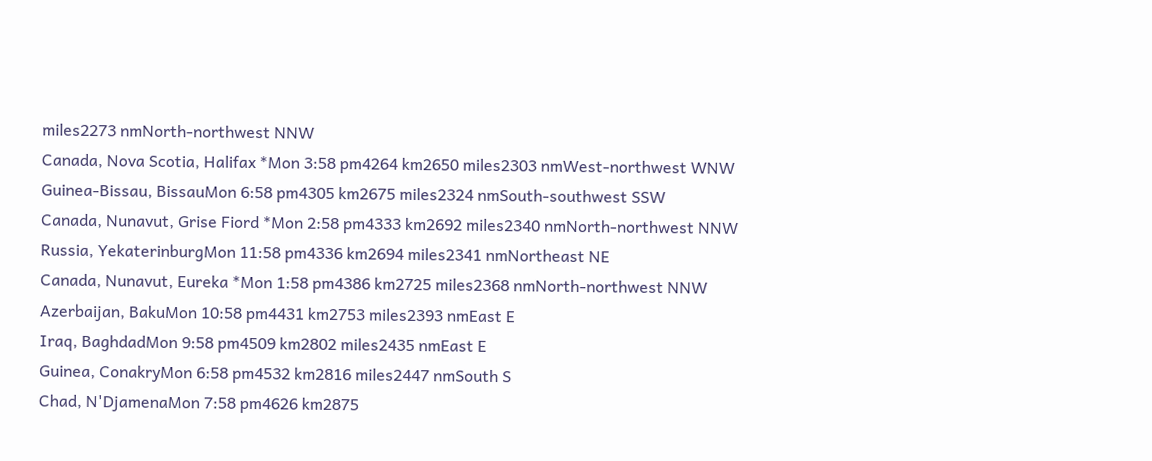miles2273 nmNorth-northwest NNW
Canada, Nova Scotia, Halifax *Mon 3:58 pm4264 km2650 miles2303 nmWest-northwest WNW
Guinea-Bissau, BissauMon 6:58 pm4305 km2675 miles2324 nmSouth-southwest SSW
Canada, Nunavut, Grise Fiord *Mon 2:58 pm4333 km2692 miles2340 nmNorth-northwest NNW
Russia, YekaterinburgMon 11:58 pm4336 km2694 miles2341 nmNortheast NE
Canada, Nunavut, Eureka *Mon 1:58 pm4386 km2725 miles2368 nmNorth-northwest NNW
Azerbaijan, BakuMon 10:58 pm4431 km2753 miles2393 nmEast E
Iraq, BaghdadMon 9:58 pm4509 km2802 miles2435 nmEast E
Guinea, ConakryMon 6:58 pm4532 km2816 miles2447 nmSouth S
Chad, N'DjamenaMon 7:58 pm4626 km2875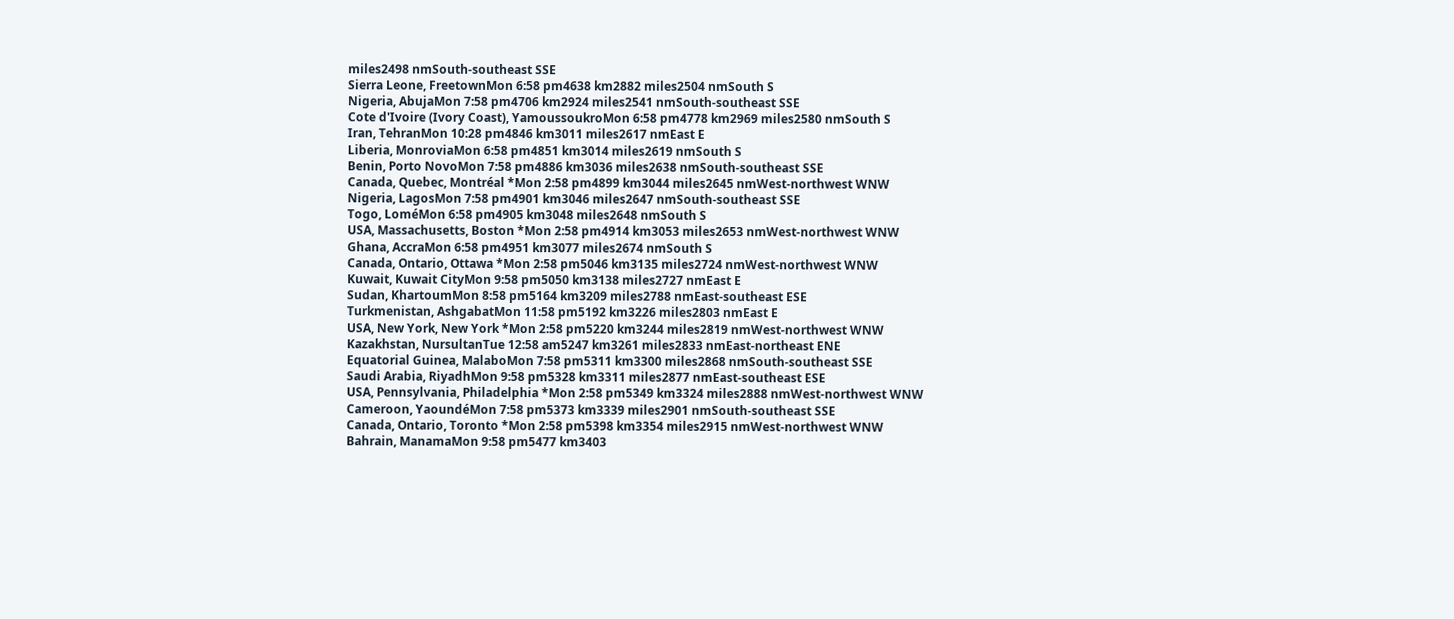miles2498 nmSouth-southeast SSE
Sierra Leone, FreetownMon 6:58 pm4638 km2882 miles2504 nmSouth S
Nigeria, AbujaMon 7:58 pm4706 km2924 miles2541 nmSouth-southeast SSE
Cote d'Ivoire (Ivory Coast), YamoussoukroMon 6:58 pm4778 km2969 miles2580 nmSouth S
Iran, TehranMon 10:28 pm4846 km3011 miles2617 nmEast E
Liberia, MonroviaMon 6:58 pm4851 km3014 miles2619 nmSouth S
Benin, Porto NovoMon 7:58 pm4886 km3036 miles2638 nmSouth-southeast SSE
Canada, Quebec, Montréal *Mon 2:58 pm4899 km3044 miles2645 nmWest-northwest WNW
Nigeria, LagosMon 7:58 pm4901 km3046 miles2647 nmSouth-southeast SSE
Togo, LoméMon 6:58 pm4905 km3048 miles2648 nmSouth S
USA, Massachusetts, Boston *Mon 2:58 pm4914 km3053 miles2653 nmWest-northwest WNW
Ghana, AccraMon 6:58 pm4951 km3077 miles2674 nmSouth S
Canada, Ontario, Ottawa *Mon 2:58 pm5046 km3135 miles2724 nmWest-northwest WNW
Kuwait, Kuwait CityMon 9:58 pm5050 km3138 miles2727 nmEast E
Sudan, KhartoumMon 8:58 pm5164 km3209 miles2788 nmEast-southeast ESE
Turkmenistan, AshgabatMon 11:58 pm5192 km3226 miles2803 nmEast E
USA, New York, New York *Mon 2:58 pm5220 km3244 miles2819 nmWest-northwest WNW
Kazakhstan, NursultanTue 12:58 am5247 km3261 miles2833 nmEast-northeast ENE
Equatorial Guinea, MalaboMon 7:58 pm5311 km3300 miles2868 nmSouth-southeast SSE
Saudi Arabia, RiyadhMon 9:58 pm5328 km3311 miles2877 nmEast-southeast ESE
USA, Pennsylvania, Philadelphia *Mon 2:58 pm5349 km3324 miles2888 nmWest-northwest WNW
Cameroon, YaoundéMon 7:58 pm5373 km3339 miles2901 nmSouth-southeast SSE
Canada, Ontario, Toronto *Mon 2:58 pm5398 km3354 miles2915 nmWest-northwest WNW
Bahrain, ManamaMon 9:58 pm5477 km3403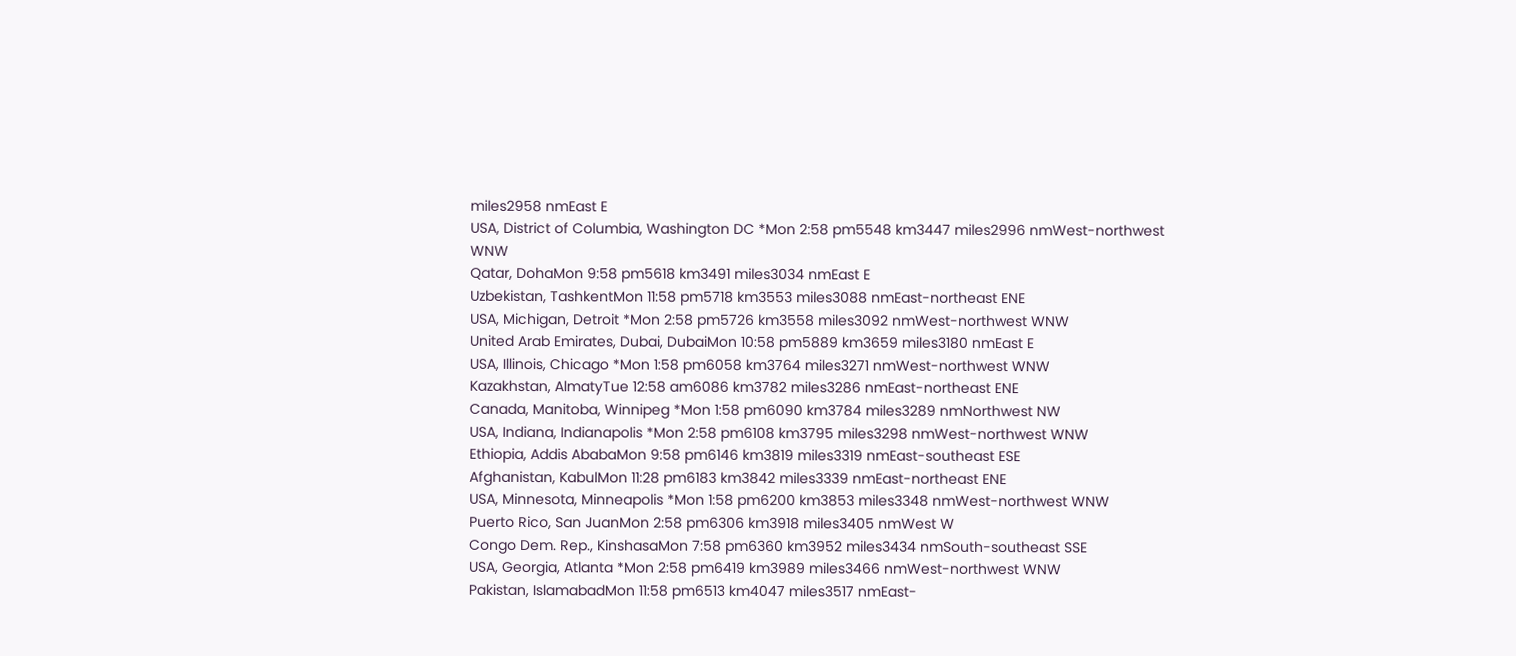miles2958 nmEast E
USA, District of Columbia, Washington DC *Mon 2:58 pm5548 km3447 miles2996 nmWest-northwest WNW
Qatar, DohaMon 9:58 pm5618 km3491 miles3034 nmEast E
Uzbekistan, TashkentMon 11:58 pm5718 km3553 miles3088 nmEast-northeast ENE
USA, Michigan, Detroit *Mon 2:58 pm5726 km3558 miles3092 nmWest-northwest WNW
United Arab Emirates, Dubai, DubaiMon 10:58 pm5889 km3659 miles3180 nmEast E
USA, Illinois, Chicago *Mon 1:58 pm6058 km3764 miles3271 nmWest-northwest WNW
Kazakhstan, AlmatyTue 12:58 am6086 km3782 miles3286 nmEast-northeast ENE
Canada, Manitoba, Winnipeg *Mon 1:58 pm6090 km3784 miles3289 nmNorthwest NW
USA, Indiana, Indianapolis *Mon 2:58 pm6108 km3795 miles3298 nmWest-northwest WNW
Ethiopia, Addis AbabaMon 9:58 pm6146 km3819 miles3319 nmEast-southeast ESE
Afghanistan, KabulMon 11:28 pm6183 km3842 miles3339 nmEast-northeast ENE
USA, Minnesota, Minneapolis *Mon 1:58 pm6200 km3853 miles3348 nmWest-northwest WNW
Puerto Rico, San JuanMon 2:58 pm6306 km3918 miles3405 nmWest W
Congo Dem. Rep., KinshasaMon 7:58 pm6360 km3952 miles3434 nmSouth-southeast SSE
USA, Georgia, Atlanta *Mon 2:58 pm6419 km3989 miles3466 nmWest-northwest WNW
Pakistan, IslamabadMon 11:58 pm6513 km4047 miles3517 nmEast-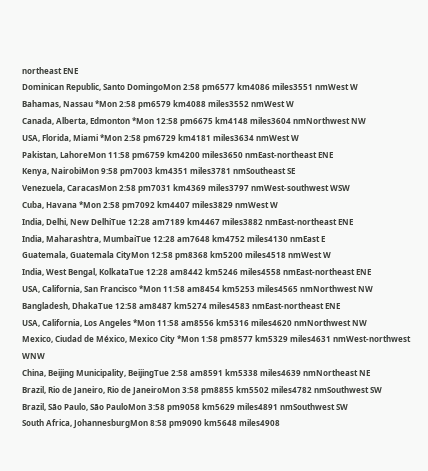northeast ENE
Dominican Republic, Santo DomingoMon 2:58 pm6577 km4086 miles3551 nmWest W
Bahamas, Nassau *Mon 2:58 pm6579 km4088 miles3552 nmWest W
Canada, Alberta, Edmonton *Mon 12:58 pm6675 km4148 miles3604 nmNorthwest NW
USA, Florida, Miami *Mon 2:58 pm6729 km4181 miles3634 nmWest W
Pakistan, LahoreMon 11:58 pm6759 km4200 miles3650 nmEast-northeast ENE
Kenya, NairobiMon 9:58 pm7003 km4351 miles3781 nmSoutheast SE
Venezuela, CaracasMon 2:58 pm7031 km4369 miles3797 nmWest-southwest WSW
Cuba, Havana *Mon 2:58 pm7092 km4407 miles3829 nmWest W
India, Delhi, New DelhiTue 12:28 am7189 km4467 miles3882 nmEast-northeast ENE
India, Maharashtra, MumbaiTue 12:28 am7648 km4752 miles4130 nmEast E
Guatemala, Guatemala CityMon 12:58 pm8368 km5200 miles4518 nmWest W
India, West Bengal, KolkataTue 12:28 am8442 km5246 miles4558 nmEast-northeast ENE
USA, California, San Francisco *Mon 11:58 am8454 km5253 miles4565 nmNorthwest NW
Bangladesh, DhakaTue 12:58 am8487 km5274 miles4583 nmEast-northeast ENE
USA, California, Los Angeles *Mon 11:58 am8556 km5316 miles4620 nmNorthwest NW
Mexico, Ciudad de México, Mexico City *Mon 1:58 pm8577 km5329 miles4631 nmWest-northwest WNW
China, Beijing Municipality, BeijingTue 2:58 am8591 km5338 miles4639 nmNortheast NE
Brazil, Rio de Janeiro, Rio de JaneiroMon 3:58 pm8855 km5502 miles4782 nmSouthwest SW
Brazil, São Paulo, São PauloMon 3:58 pm9058 km5629 miles4891 nmSouthwest SW
South Africa, JohannesburgMon 8:58 pm9090 km5648 miles4908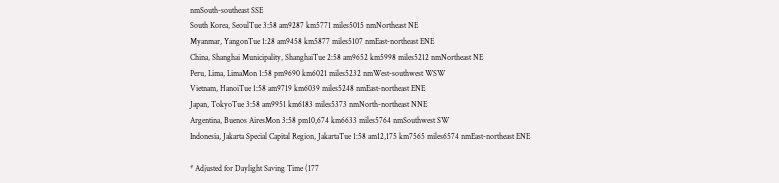nmSouth-southeast SSE
South Korea, SeoulTue 3:58 am9287 km5771 miles5015 nmNortheast NE
Myanmar, YangonTue 1:28 am9458 km5877 miles5107 nmEast-northeast ENE
China, Shanghai Municipality, ShanghaiTue 2:58 am9652 km5998 miles5212 nmNortheast NE
Peru, Lima, LimaMon 1:58 pm9690 km6021 miles5232 nmWest-southwest WSW
Vietnam, HanoiTue 1:58 am9719 km6039 miles5248 nmEast-northeast ENE
Japan, TokyoTue 3:58 am9951 km6183 miles5373 nmNorth-northeast NNE
Argentina, Buenos AiresMon 3:58 pm10,674 km6633 miles5764 nmSouthwest SW
Indonesia, Jakarta Special Capital Region, JakartaTue 1:58 am12,175 km7565 miles6574 nmEast-northeast ENE

* Adjusted for Daylight Saving Time (177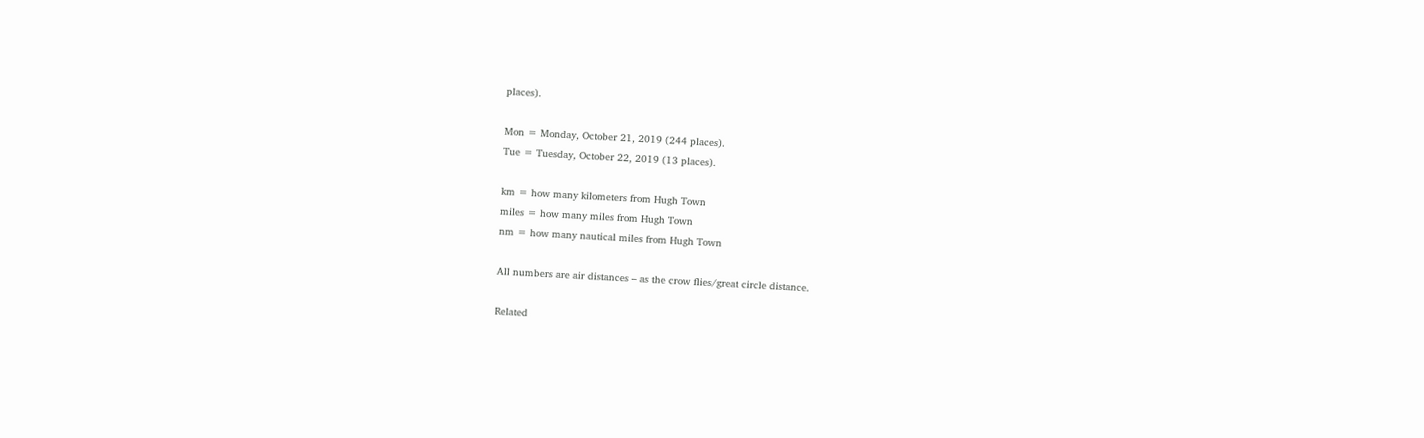places).

Mon = Monday, October 21, 2019 (244 places).
Tue = Tuesday, October 22, 2019 (13 places).

km = how many kilometers from Hugh Town
miles = how many miles from Hugh Town
nm = how many nautical miles from Hugh Town

All numbers are air distances – as the crow flies/great circle distance.

Related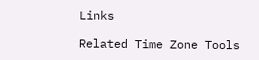Links

Related Time Zone Tools